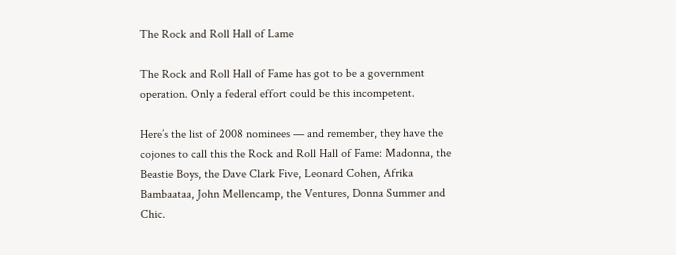The Rock and Roll Hall of Lame

The Rock and Roll Hall of Fame has got to be a government operation. Only a federal effort could be this incompetent.

Here’s the list of 2008 nominees — and remember, they have the cojones to call this the Rock and Roll Hall of Fame: Madonna, the Beastie Boys, the Dave Clark Five, Leonard Cohen, Afrika Bambaataa, John Mellencamp, the Ventures, Donna Summer and Chic.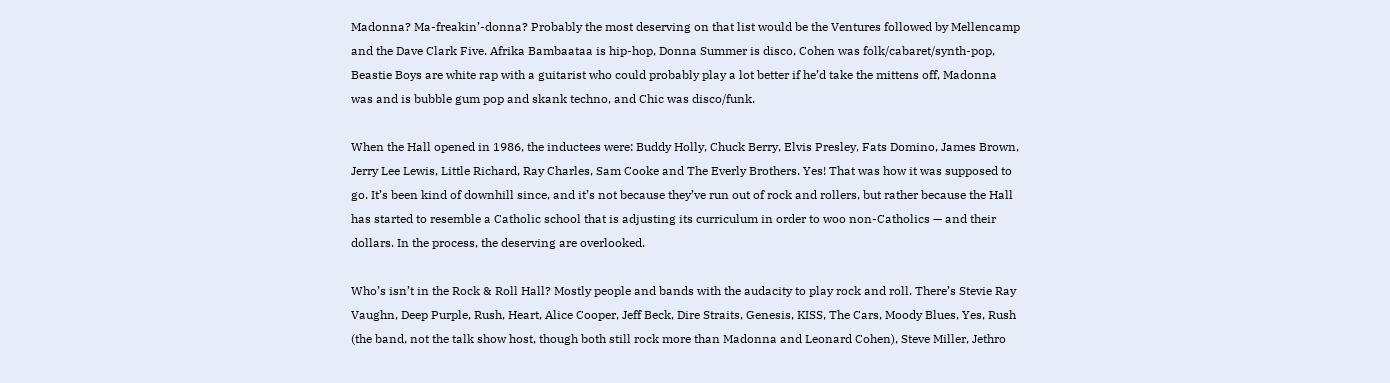Madonna? Ma-freakin’-donna? Probably the most deserving on that list would be the Ventures followed by Mellencamp and the Dave Clark Five. Afrika Bambaataa is hip-hop, Donna Summer is disco, Cohen was folk/cabaret/synth-pop, Beastie Boys are white rap with a guitarist who could probably play a lot better if he’d take the mittens off, Madonna was and is bubble gum pop and skank techno, and Chic was disco/funk.

When the Hall opened in 1986, the inductees were: Buddy Holly, Chuck Berry, Elvis Presley, Fats Domino, James Brown, Jerry Lee Lewis, Little Richard, Ray Charles, Sam Cooke and The Everly Brothers. Yes! That was how it was supposed to go. It’s been kind of downhill since, and it’s not because they’ve run out of rock and rollers, but rather because the Hall has started to resemble a Catholic school that is adjusting its curriculum in order to woo non-Catholics — and their dollars. In the process, the deserving are overlooked.

Who’s isn’t in the Rock & Roll Hall? Mostly people and bands with the audacity to play rock and roll. There’s Stevie Ray Vaughn, Deep Purple, Rush, Heart, Alice Cooper, Jeff Beck, Dire Straits, Genesis, KISS, The Cars, Moody Blues, Yes, Rush (the band, not the talk show host, though both still rock more than Madonna and Leonard Cohen), Steve Miller, Jethro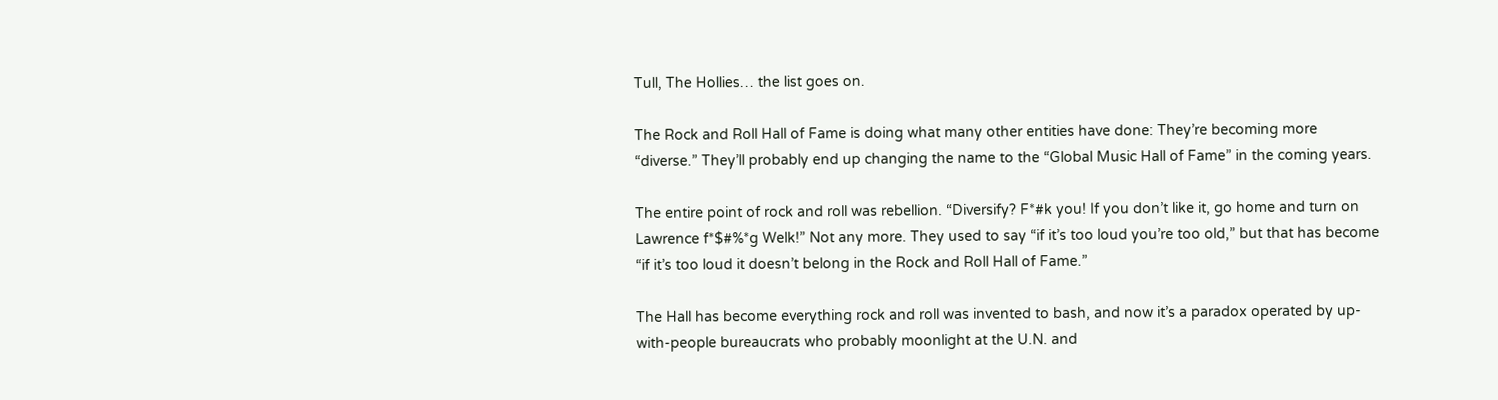Tull, The Hollies… the list goes on.

The Rock and Roll Hall of Fame is doing what many other entities have done: They’re becoming more “diverse.” They’ll probably end up changing the name to the “Global Music Hall of Fame” in the coming years.

The entire point of rock and roll was rebellion. “Diversify? F*#k you! If you don’t like it, go home and turn on Lawrence f*$#%*g Welk!” Not any more. They used to say “if it’s too loud you’re too old,” but that has become “if it’s too loud it doesn’t belong in the Rock and Roll Hall of Fame.”

The Hall has become everything rock and roll was invented to bash, and now it’s a paradox operated by up-with-people bureaucrats who probably moonlight at the U.N. and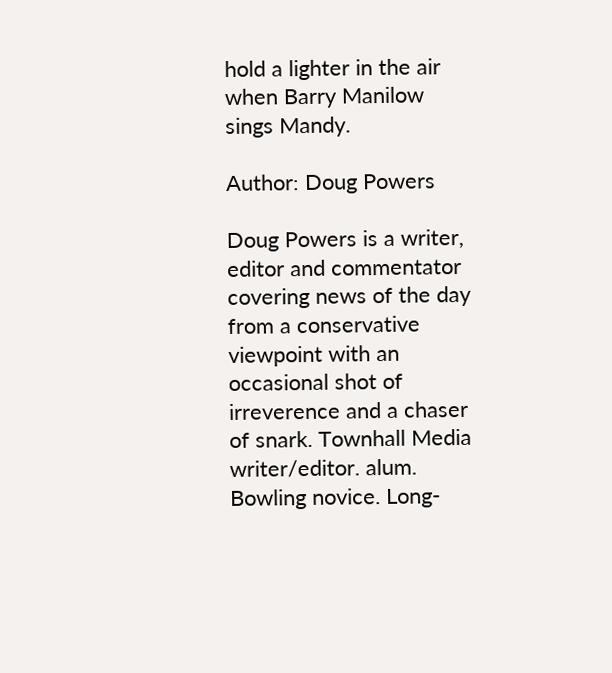hold a lighter in the air when Barry Manilow sings Mandy.

Author: Doug Powers

Doug Powers is a writer, editor and commentator covering news of the day from a conservative viewpoint with an occasional shot of irreverence and a chaser of snark. Townhall Media writer/editor. alum. Bowling novice. Long-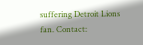suffering Detroit Lions fan. Contact: